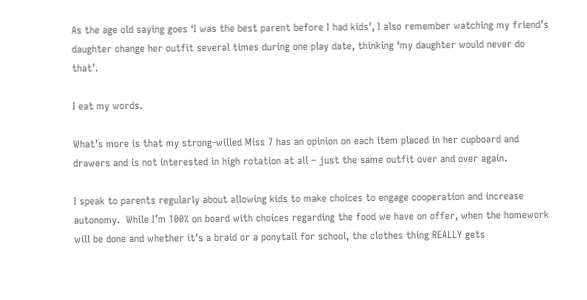As the age old saying goes ‘I was the best parent before I had kids’, I also remember watching my friend’s daughter change her outfit several times during one play date, thinking ‘my daughter would never do that’.

I eat my words.

What’s more is that my strong-willed Miss 7 has an opinion on each item placed in her cupboard and drawers and is not interested in high rotation at all – just the same outfit over and over again.

I speak to parents regularly about allowing kids to make choices to engage cooperation and increase autonomy.  While I’m 100% on board with choices regarding the food we have on offer, when the homework will be done and whether it’s a braid or a ponytail for school, the clothes thing REALLY gets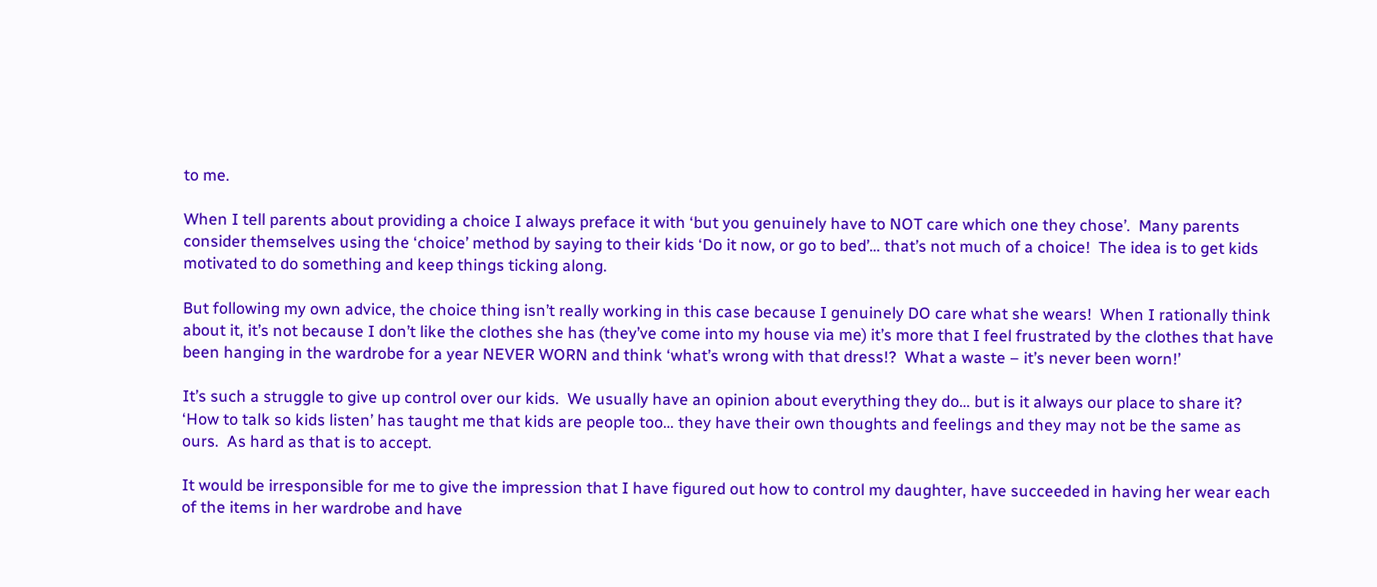to me.

When I tell parents about providing a choice I always preface it with ‘but you genuinely have to NOT care which one they chose’.  Many parents consider themselves using the ‘choice’ method by saying to their kids ‘Do it now, or go to bed’… that’s not much of a choice!  The idea is to get kids motivated to do something and keep things ticking along.

But following my own advice, the choice thing isn’t really working in this case because I genuinely DO care what she wears!  When I rationally think about it, it’s not because I don’t like the clothes she has (they’ve come into my house via me) it’s more that I feel frustrated by the clothes that have been hanging in the wardrobe for a year NEVER WORN and think ‘what’s wrong with that dress!?  What a waste – it’s never been worn!’

It’s such a struggle to give up control over our kids.  We usually have an opinion about everything they do… but is it always our place to share it?  ‘How to talk so kids listen’ has taught me that kids are people too… they have their own thoughts and feelings and they may not be the same as ours.  As hard as that is to accept.

It would be irresponsible for me to give the impression that I have figured out how to control my daughter, have succeeded in having her wear each of the items in her wardrobe and have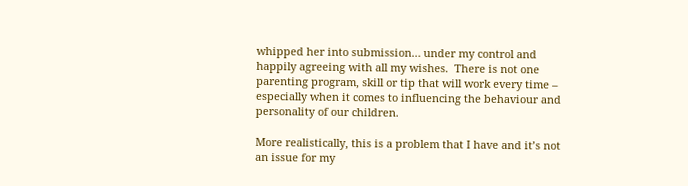whipped her into submission… under my control and happily agreeing with all my wishes.  There is not one parenting program, skill or tip that will work every time – especially when it comes to influencing the behaviour and personality of our children.

More realistically, this is a problem that I have and it’s not an issue for my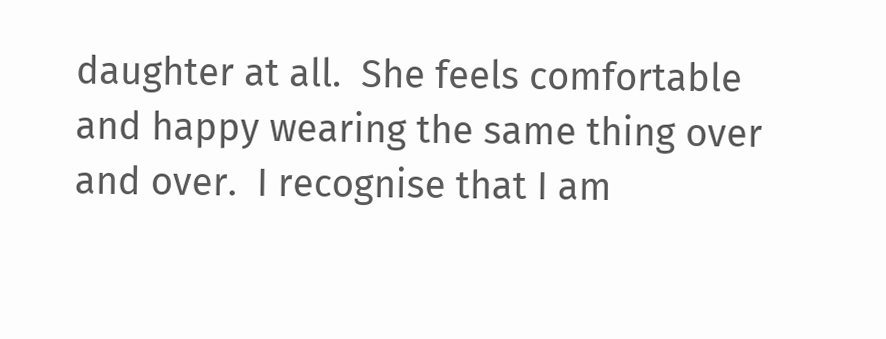daughter at all.  She feels comfortable and happy wearing the same thing over and over.  I recognise that I am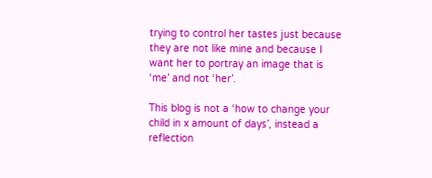trying to control her tastes just because they are not like mine and because I want her to portray an image that is ‘me’ and not ‘her’.

This blog is not a ‘how to change your child in x amount of days’, instead a reflection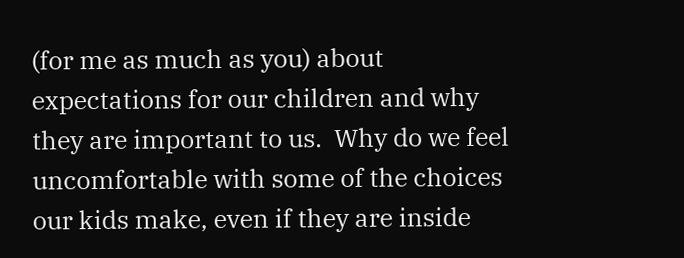(for me as much as you) about expectations for our children and why they are important to us.  Why do we feel uncomfortable with some of the choices our kids make, even if they are inside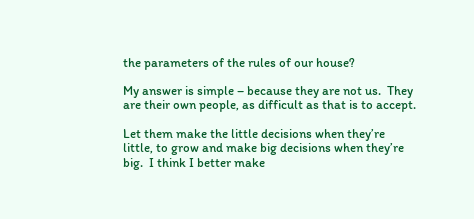the parameters of the rules of our house?

My answer is simple – because they are not us.  They are their own people, as difficult as that is to accept.

Let them make the little decisions when they’re little, to grow and make big decisions when they’re big.  I think I better make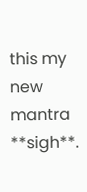this my new mantra **sigh**.